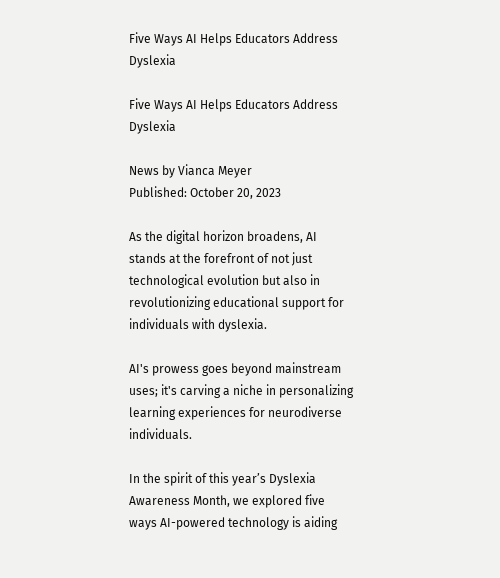Five Ways AI Helps Educators Address Dyslexia

Five Ways AI Helps Educators Address Dyslexia

News by Vianca Meyer
Published: October 20, 2023

As the digital horizon broadens, AI stands at the forefront of not just technological evolution but also in revolutionizing educational support for individuals with dyslexia.

AI's prowess goes beyond mainstream uses; it's carving a niche in personalizing learning experiences for neurodiverse individuals.

In the spirit of this year’s Dyslexia Awareness Month, we explored five ways AI-powered technology is aiding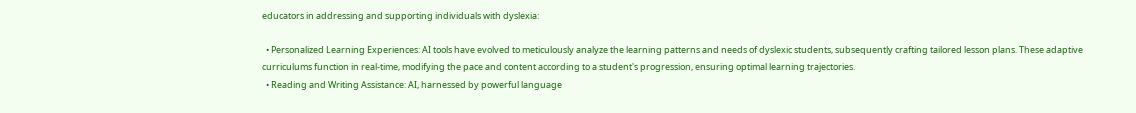educators in addressing and supporting individuals with dyslexia:

  • Personalized Learning Experiences: AI tools have evolved to meticulously analyze the learning patterns and needs of dyslexic students, subsequently crafting tailored lesson plans. These adaptive curriculums function in real-time, modifying the pace and content according to a student's progression, ensuring optimal learning trajectories.
  • Reading and Writing Assistance: AI, harnessed by powerful language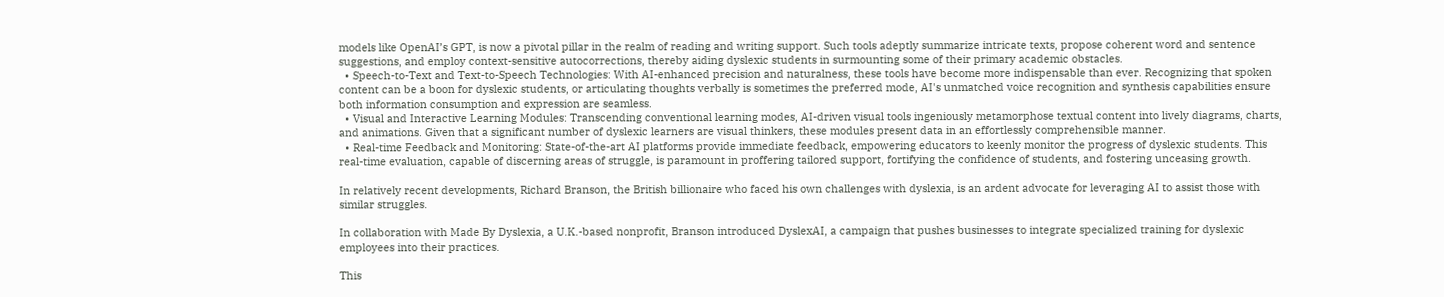models like OpenAI’s GPT, is now a pivotal pillar in the realm of reading and writing support. Such tools adeptly summarize intricate texts, propose coherent word and sentence suggestions, and employ context-sensitive autocorrections, thereby aiding dyslexic students in surmounting some of their primary academic obstacles.
  • Speech-to-Text and Text-to-Speech Technologies: With AI-enhanced precision and naturalness, these tools have become more indispensable than ever. Recognizing that spoken content can be a boon for dyslexic students, or articulating thoughts verbally is sometimes the preferred mode, AI's unmatched voice recognition and synthesis capabilities ensure both information consumption and expression are seamless.
  • Visual and Interactive Learning Modules: Transcending conventional learning modes, AI-driven visual tools ingeniously metamorphose textual content into lively diagrams, charts, and animations. Given that a significant number of dyslexic learners are visual thinkers, these modules present data in an effortlessly comprehensible manner.
  • Real-time Feedback and Monitoring: State-of-the-art AI platforms provide immediate feedback, empowering educators to keenly monitor the progress of dyslexic students. This real-time evaluation, capable of discerning areas of struggle, is paramount in proffering tailored support, fortifying the confidence of students, and fostering unceasing growth.

In relatively recent developments, Richard Branson, the British billionaire who faced his own challenges with dyslexia, is an ardent advocate for leveraging AI to assist those with similar struggles.

In collaboration with Made By Dyslexia, a U.K.-based nonprofit, Branson introduced DyslexAI, a campaign that pushes businesses to integrate specialized training for dyslexic employees into their practices.

This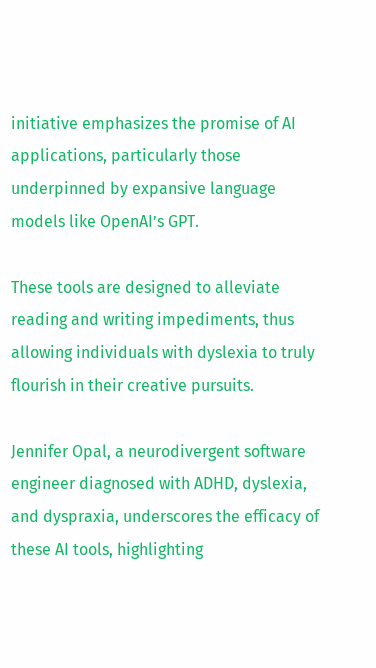initiative emphasizes the promise of AI applications, particularly those underpinned by expansive language models like OpenAI’s GPT.

These tools are designed to alleviate reading and writing impediments, thus allowing individuals with dyslexia to truly flourish in their creative pursuits.

Jennifer Opal, a neurodivergent software engineer diagnosed with ADHD, dyslexia, and dyspraxia, underscores the efficacy of these AI tools, highlighting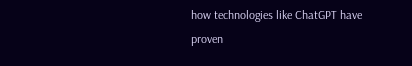how technologies like ChatGPT have proven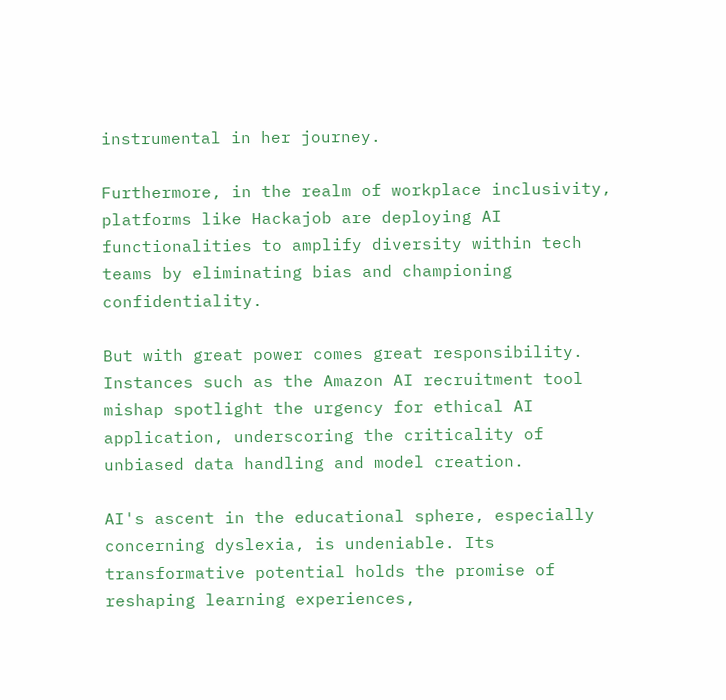instrumental in her journey.

Furthermore, in the realm of workplace inclusivity, platforms like Hackajob are deploying AI functionalities to amplify diversity within tech teams by eliminating bias and championing confidentiality.

But with great power comes great responsibility. Instances such as the Amazon AI recruitment tool mishap spotlight the urgency for ethical AI application, underscoring the criticality of unbiased data handling and model creation.

AI's ascent in the educational sphere, especially concerning dyslexia, is undeniable. Its transformative potential holds the promise of reshaping learning experiences,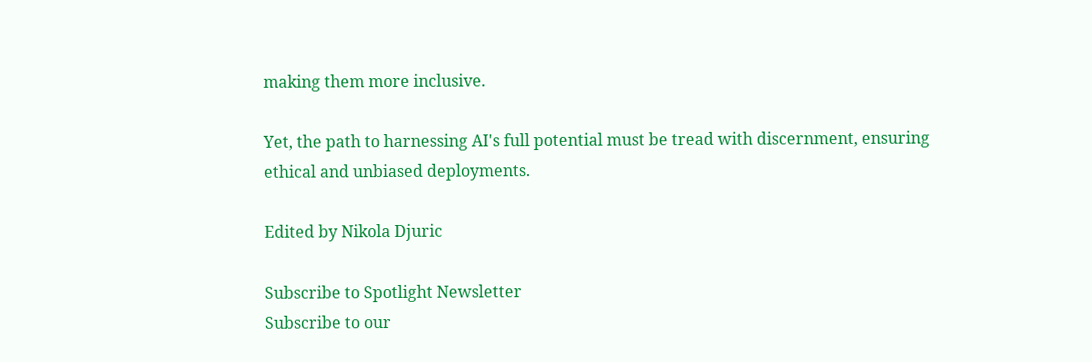making them more inclusive.

Yet, the path to harnessing AI's full potential must be tread with discernment, ensuring ethical and unbiased deployments.

Edited by Nikola Djuric

Subscribe to Spotlight Newsletter
Subscribe to our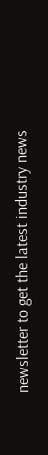newsletter to get the latest industry news